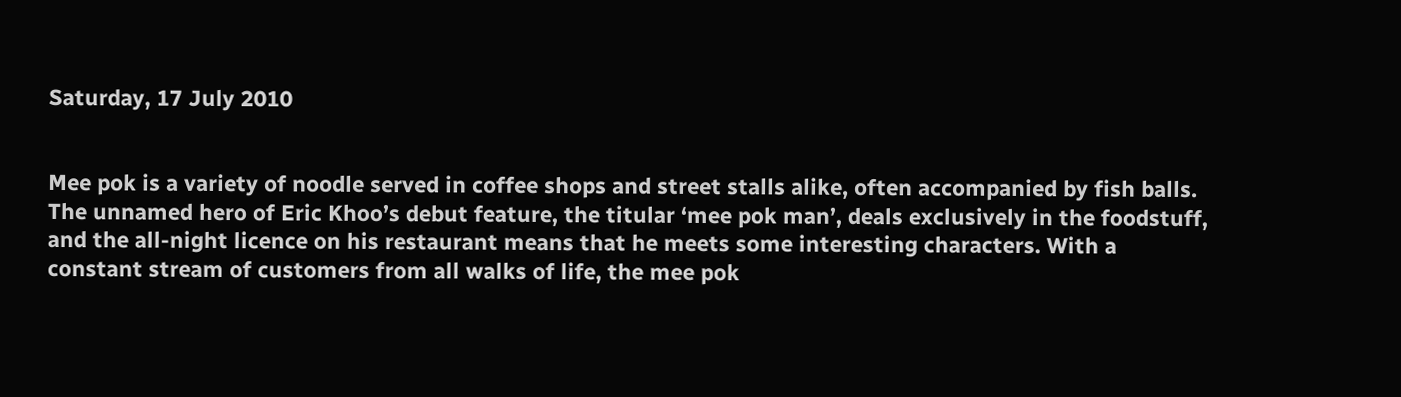Saturday, 17 July 2010


Mee pok is a variety of noodle served in coffee shops and street stalls alike, often accompanied by fish balls. The unnamed hero of Eric Khoo’s debut feature, the titular ‘mee pok man’, deals exclusively in the foodstuff, and the all-night licence on his restaurant means that he meets some interesting characters. With a constant stream of customers from all walks of life, the mee pok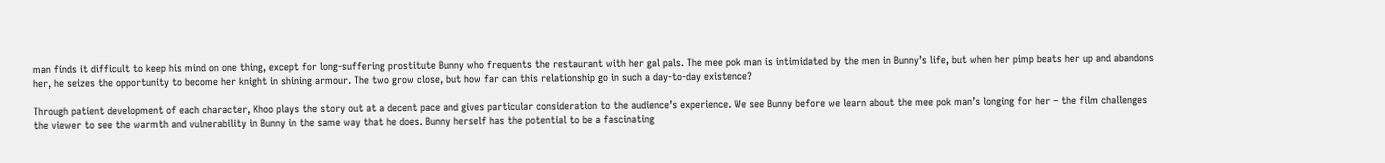man finds it difficult to keep his mind on one thing, except for long-suffering prostitute Bunny who frequents the restaurant with her gal pals. The mee pok man is intimidated by the men in Bunny’s life, but when her pimp beats her up and abandons her, he seizes the opportunity to become her knight in shining armour. The two grow close, but how far can this relationship go in such a day-to-day existence?

Through patient development of each character, Khoo plays the story out at a decent pace and gives particular consideration to the audience’s experience. We see Bunny before we learn about the mee pok man’s longing for her – the film challenges the viewer to see the warmth and vulnerability in Bunny in the same way that he does. Bunny herself has the potential to be a fascinating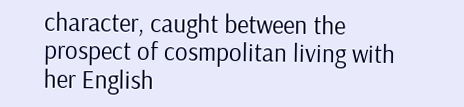character, caught between the prospect of cosmpolitan living with her English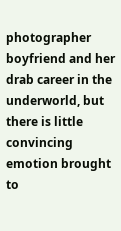photographer boyfriend and her drab career in the underworld, but there is little convincing emotion brought to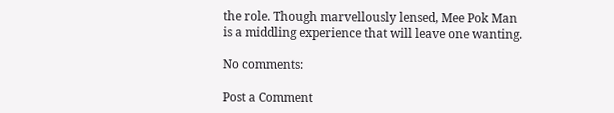the role. Though marvellously lensed, Mee Pok Man is a middling experience that will leave one wanting.

No comments:

Post a Comment